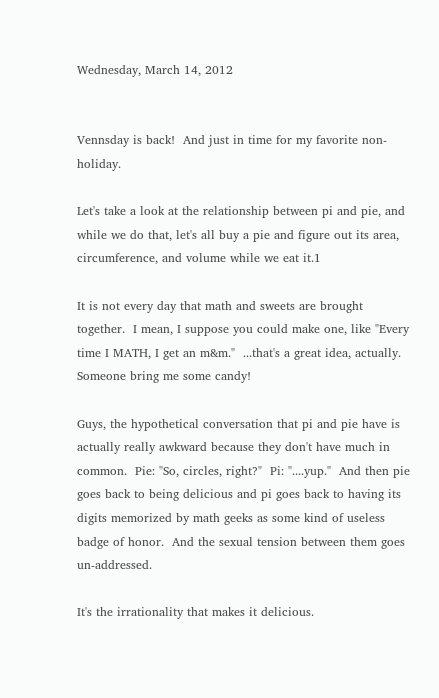Wednesday, March 14, 2012


Vennsday is back!  And just in time for my favorite non-holiday.

Let's take a look at the relationship between pi and pie, and while we do that, let's all buy a pie and figure out its area, circumference, and volume while we eat it.1

It is not every day that math and sweets are brought together.  I mean, I suppose you could make one, like "Every time I MATH, I get an m&m."  ...that's a great idea, actually.  Someone bring me some candy!

Guys, the hypothetical conversation that pi and pie have is actually really awkward because they don't have much in common.  Pie: "So, circles, right?"  Pi: "....yup."  And then pie goes back to being delicious and pi goes back to having its digits memorized by math geeks as some kind of useless badge of honor.  And the sexual tension between them goes un-addressed.

It's the irrationality that makes it delicious.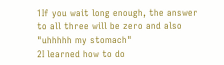1If you wait long enough, the answer to all three will be zero and also "uhhhhh my stomach"
2I learned how to do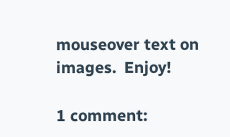mouseover text on images.  Enjoy!

1 comment: